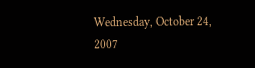Wednesday, October 24, 2007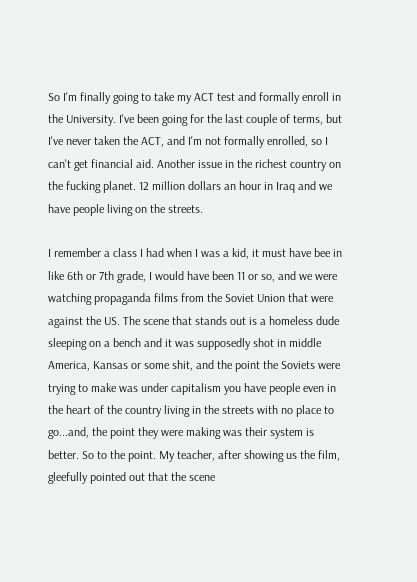So I'm finally going to take my ACT test and formally enroll in the University. I've been going for the last couple of terms, but I've never taken the ACT, and I'm not formally enrolled, so I can't get financial aid. Another issue in the richest country on the fucking planet. 12 million dollars an hour in Iraq and we have people living on the streets.

I remember a class I had when I was a kid, it must have bee in like 6th or 7th grade, I would have been 11 or so, and we were watching propaganda films from the Soviet Union that were against the US. The scene that stands out is a homeless dude sleeping on a bench and it was supposedly shot in middle America, Kansas or some shit, and the point the Soviets were trying to make was under capitalism you have people even in the heart of the country living in the streets with no place to go...and, the point they were making was their system is better. So to the point. My teacher, after showing us the film, gleefully pointed out that the scene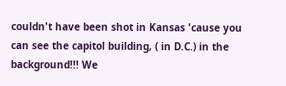couldn't have been shot in Kansas 'cause you can see the capitol building, ( in D.C.) in the background!!! We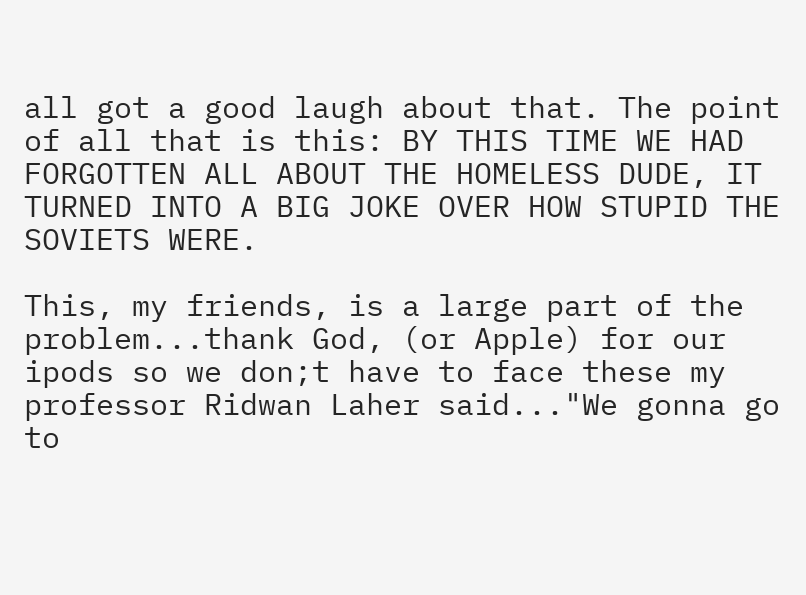all got a good laugh about that. The point of all that is this: BY THIS TIME WE HAD FORGOTTEN ALL ABOUT THE HOMELESS DUDE, IT TURNED INTO A BIG JOKE OVER HOW STUPID THE SOVIETS WERE.

This, my friends, is a large part of the problem...thank God, (or Apple) for our ipods so we don;t have to face these my professor Ridwan Laher said..."We gonna go to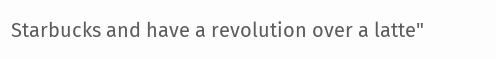Starbucks and have a revolution over a latte"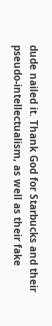dude nailed it. Thank God for Starbucks and their pseudo-intellectualism, as well as their fake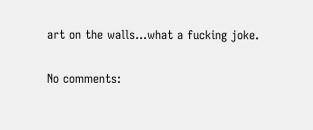art on the walls...what a fucking joke.

No comments: